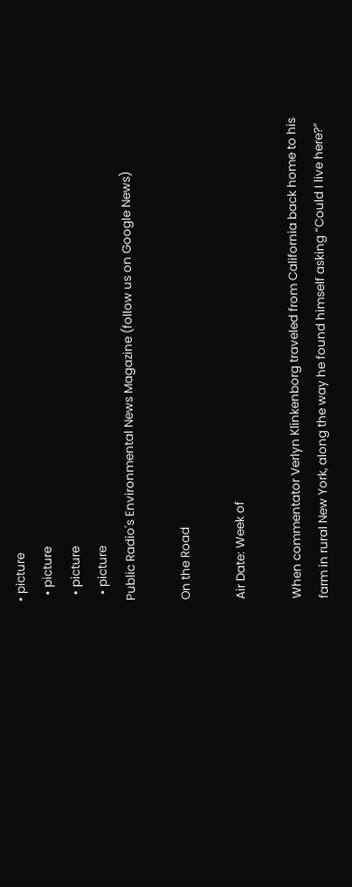• picture
  • picture
  • picture
  • picture
Public Radio's Environmental News Magazine (follow us on Google News)

On the Road

Air Date: Week of

When commentator Verlyn Klinkenborg traveled from California back home to his farm in rural New York, along the way he found himself asking “Could I live here?”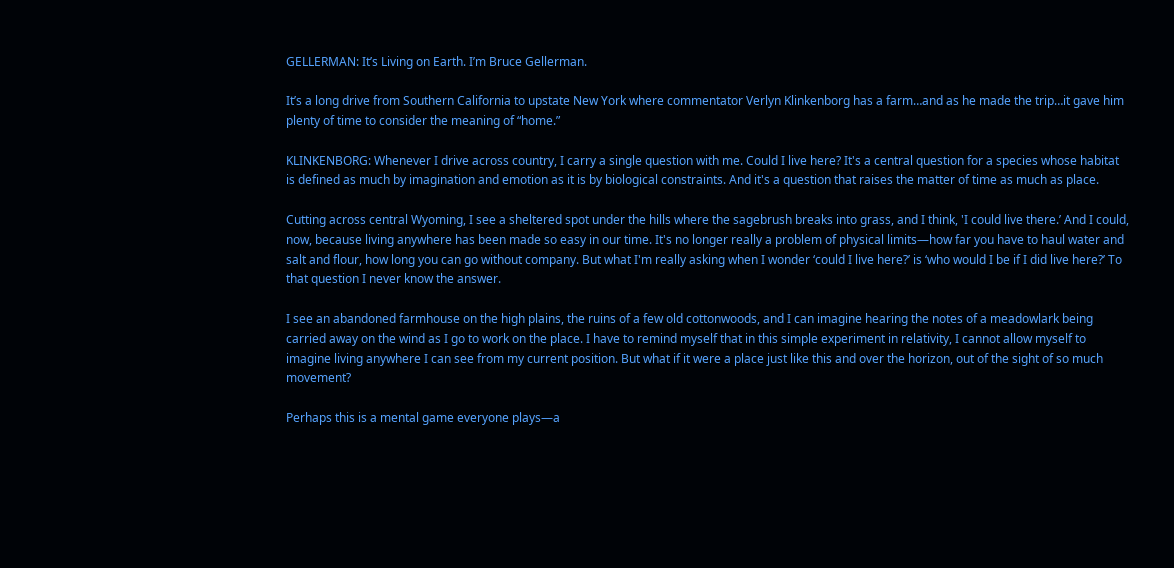GELLERMAN: It’s Living on Earth. I’m Bruce Gellerman.

It’s a long drive from Southern California to upstate New York where commentator Verlyn Klinkenborg has a farm…and as he made the trip…it gave him plenty of time to consider the meaning of “home.”

KLINKENBORG: Whenever I drive across country, I carry a single question with me. Could I live here? It's a central question for a species whose habitat is defined as much by imagination and emotion as it is by biological constraints. And it's a question that raises the matter of time as much as place.

Cutting across central Wyoming, I see a sheltered spot under the hills where the sagebrush breaks into grass, and I think, 'I could live there.’ And I could, now, because living anywhere has been made so easy in our time. It's no longer really a problem of physical limits—how far you have to haul water and salt and flour, how long you can go without company. But what I'm really asking when I wonder ‘could I live here?’ is ‘who would I be if I did live here?’ To that question I never know the answer.

I see an abandoned farmhouse on the high plains, the ruins of a few old cottonwoods, and I can imagine hearing the notes of a meadowlark being carried away on the wind as I go to work on the place. I have to remind myself that in this simple experiment in relativity, I cannot allow myself to imagine living anywhere I can see from my current position. But what if it were a place just like this and over the horizon, out of the sight of so much movement?

Perhaps this is a mental game everyone plays—a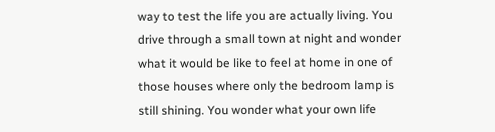way to test the life you are actually living. You drive through a small town at night and wonder what it would be like to feel at home in one of those houses where only the bedroom lamp is still shining. You wonder what your own life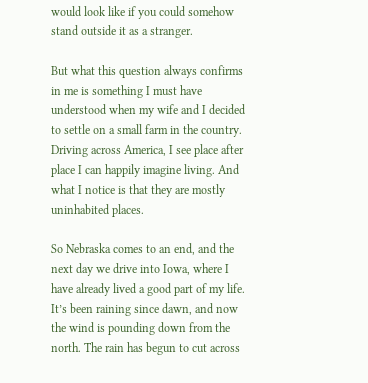would look like if you could somehow stand outside it as a stranger.

But what this question always confirms in me is something I must have understood when my wife and I decided to settle on a small farm in the country. Driving across America, I see place after place I can happily imagine living. And what I notice is that they are mostly uninhabited places.

So Nebraska comes to an end, and the next day we drive into Iowa, where I have already lived a good part of my life. It’s been raining since dawn, and now the wind is pounding down from the north. The rain has begun to cut across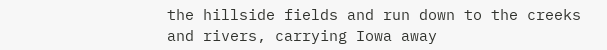the hillside fields and run down to the creeks and rivers, carrying Iowa away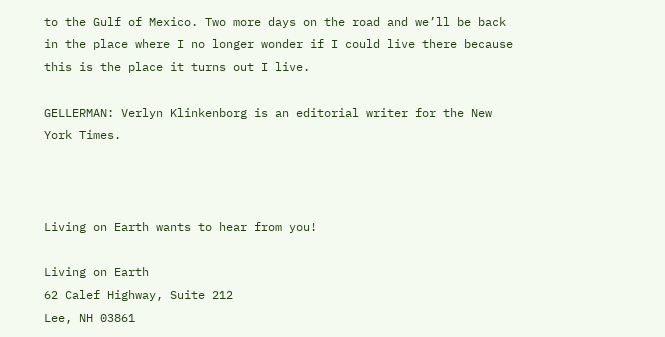to the Gulf of Mexico. Two more days on the road and we’ll be back in the place where I no longer wonder if I could live there because this is the place it turns out I live.

GELLERMAN: Verlyn Klinkenborg is an editorial writer for the New York Times.



Living on Earth wants to hear from you!

Living on Earth
62 Calef Highway, Suite 212
Lee, NH 03861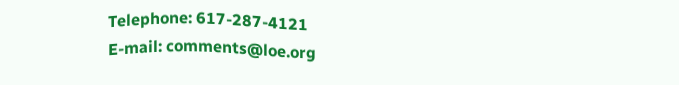Telephone: 617-287-4121
E-mail: comments@loe.org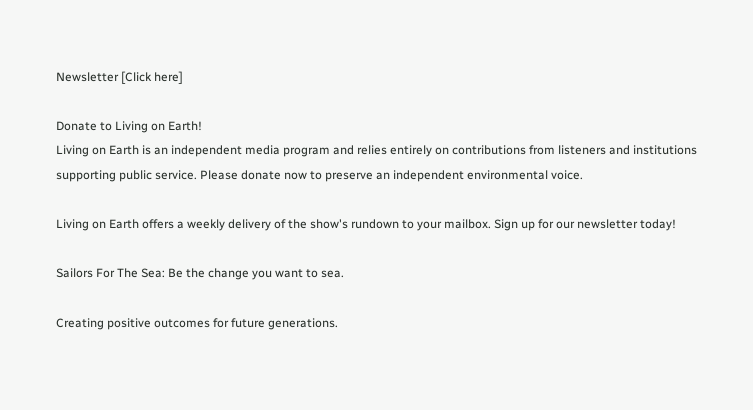Newsletter [Click here]

Donate to Living on Earth!
Living on Earth is an independent media program and relies entirely on contributions from listeners and institutions supporting public service. Please donate now to preserve an independent environmental voice.

Living on Earth offers a weekly delivery of the show's rundown to your mailbox. Sign up for our newsletter today!

Sailors For The Sea: Be the change you want to sea.

Creating positive outcomes for future generations.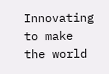Innovating to make the world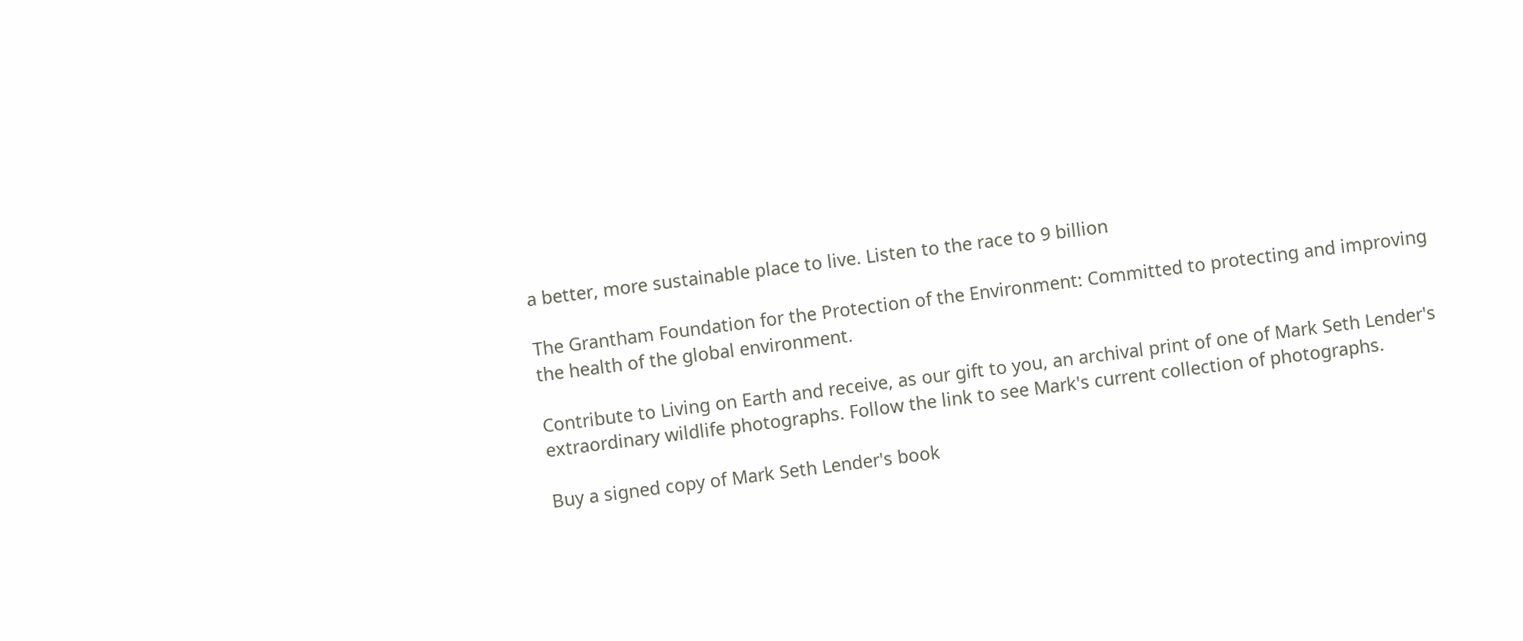a better, more sustainable place to live. Listen to the race to 9 billion

The Grantham Foundation for the Protection of the Environment: Committed to protecting and improving the health of the global environment.

Contribute to Living on Earth and receive, as our gift to you, an archival print of one of Mark Seth Lender's extraordinary wildlife photographs. Follow the link to see Mark's current collection of photographs.

Buy a signed copy of Mark Seth Lender's book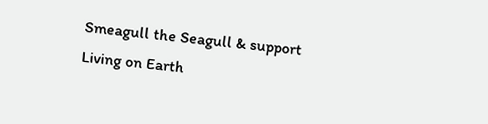Smeagull the Seagull & support Living on Earth